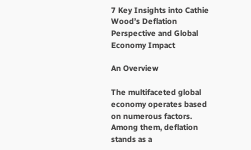7 Key Insights into Cathie Wood’s Deflation Perspective and Global Economy Impact

An Overview

The multifaceted global economy operates based on numerous factors. Among them, deflation stands as a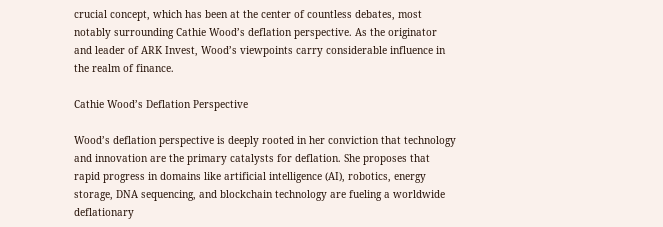crucial concept, which has been at the center of countless debates, most notably surrounding Cathie Wood’s deflation perspective. As the originator and leader of ARK Invest, Wood’s viewpoints carry considerable influence in the realm of finance.

Cathie Wood’s Deflation Perspective

Wood’s deflation perspective is deeply rooted in her conviction that technology and innovation are the primary catalysts for deflation. She proposes that rapid progress in domains like artificial intelligence (AI), robotics, energy storage, DNA sequencing, and blockchain technology are fueling a worldwide deflationary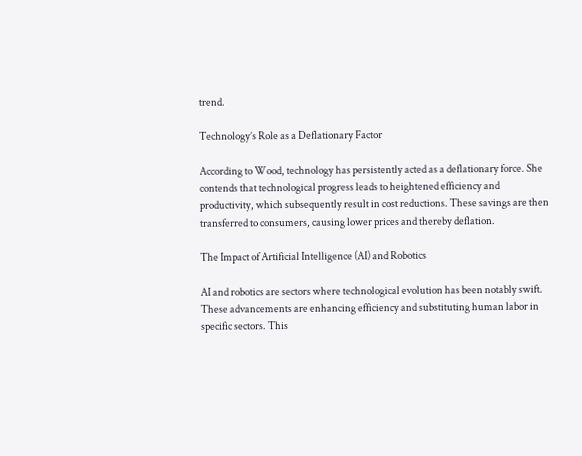trend.

Technology’s Role as a Deflationary Factor

According to Wood, technology has persistently acted as a deflationary force. She contends that technological progress leads to heightened efficiency and productivity, which subsequently result in cost reductions. These savings are then transferred to consumers, causing lower prices and thereby deflation.

The Impact of Artificial Intelligence (AI) and Robotics

AI and robotics are sectors where technological evolution has been notably swift. These advancements are enhancing efficiency and substituting human labor in specific sectors. This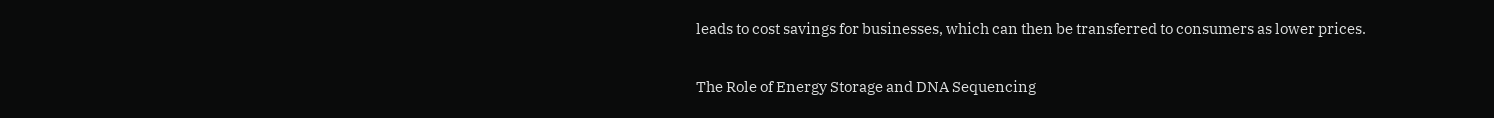leads to cost savings for businesses, which can then be transferred to consumers as lower prices.

The Role of Energy Storage and DNA Sequencing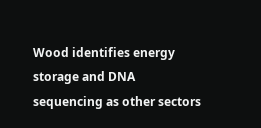Wood identifies energy storage and DNA sequencing as other sectors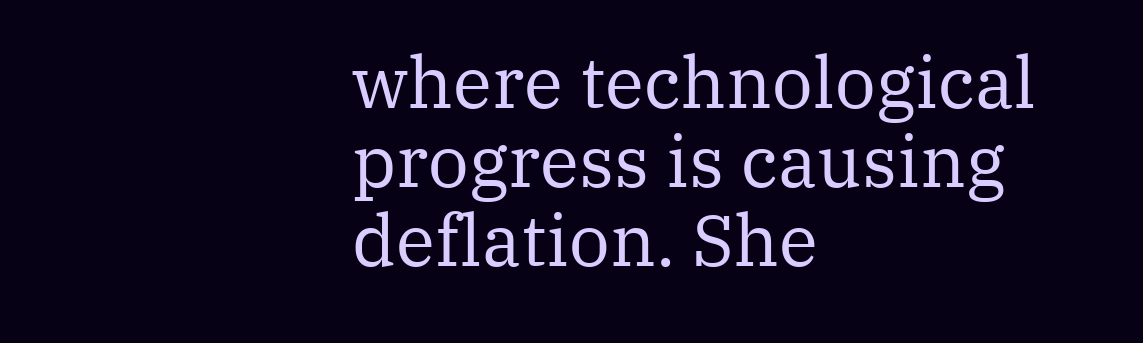where technological progress is causing deflation. She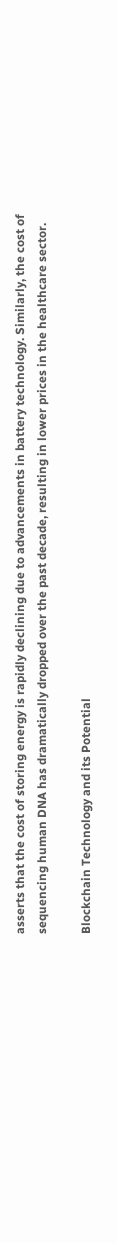asserts that the cost of storing energy is rapidly declining due to advancements in battery technology. Similarly, the cost of sequencing human DNA has dramatically dropped over the past decade, resulting in lower prices in the healthcare sector.

Blockchain Technology and its Potential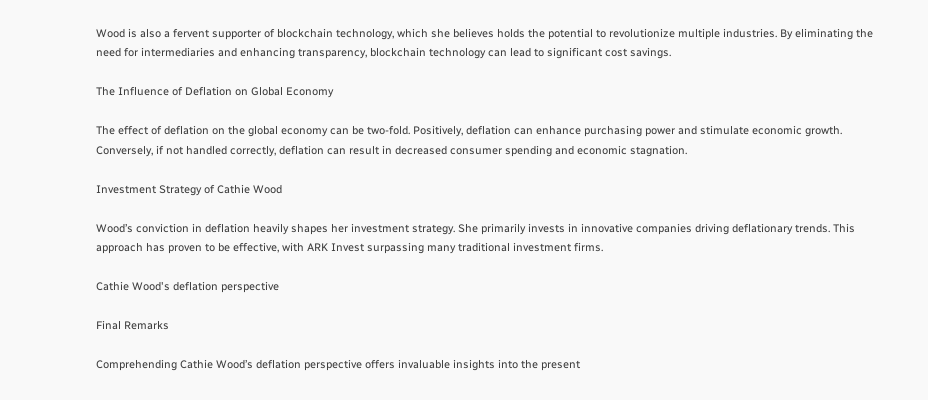Wood is also a fervent supporter of blockchain technology, which she believes holds the potential to revolutionize multiple industries. By eliminating the need for intermediaries and enhancing transparency, blockchain technology can lead to significant cost savings.

The Influence of Deflation on Global Economy

The effect of deflation on the global economy can be two-fold. Positively, deflation can enhance purchasing power and stimulate economic growth. Conversely, if not handled correctly, deflation can result in decreased consumer spending and economic stagnation.

Investment Strategy of Cathie Wood

Wood’s conviction in deflation heavily shapes her investment strategy. She primarily invests in innovative companies driving deflationary trends. This approach has proven to be effective, with ARK Invest surpassing many traditional investment firms.

Cathie Wood's deflation perspective

Final Remarks

Comprehending Cathie Wood’s deflation perspective offers invaluable insights into the present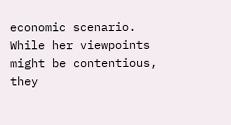economic scenario. While her viewpoints might be contentious, they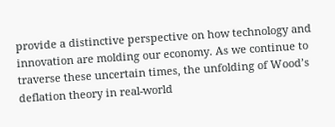provide a distinctive perspective on how technology and innovation are molding our economy. As we continue to traverse these uncertain times, the unfolding of Wood’s deflation theory in real-world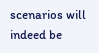scenarios will indeed be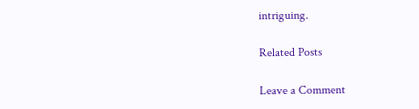intriguing.

Related Posts

Leave a Comment